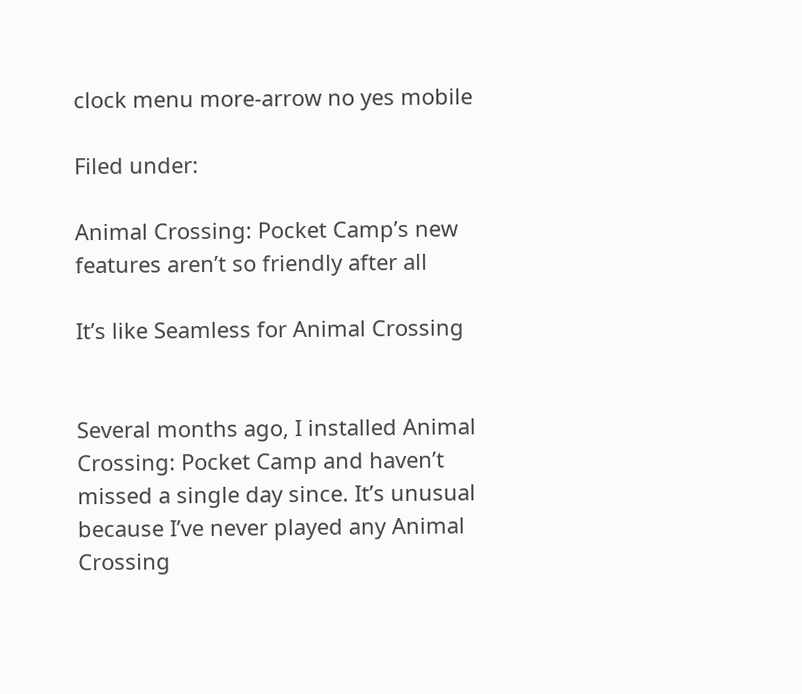clock menu more-arrow no yes mobile

Filed under:

Animal Crossing: Pocket Camp’s new features aren’t so friendly after all

It’s like Seamless for Animal Crossing


Several months ago, I installed Animal Crossing: Pocket Camp and haven’t missed a single day since. It’s unusual because I’ve never played any Animal Crossing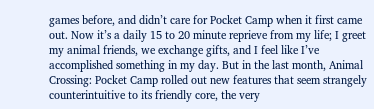games before, and didn’t care for Pocket Camp when it first came out. Now it’s a daily 15 to 20 minute reprieve from my life; I greet my animal friends, we exchange gifts, and I feel like I’ve accomplished something in my day. But in the last month, Animal Crossing: Pocket Camp rolled out new features that seem strangely counterintuitive to its friendly core, the very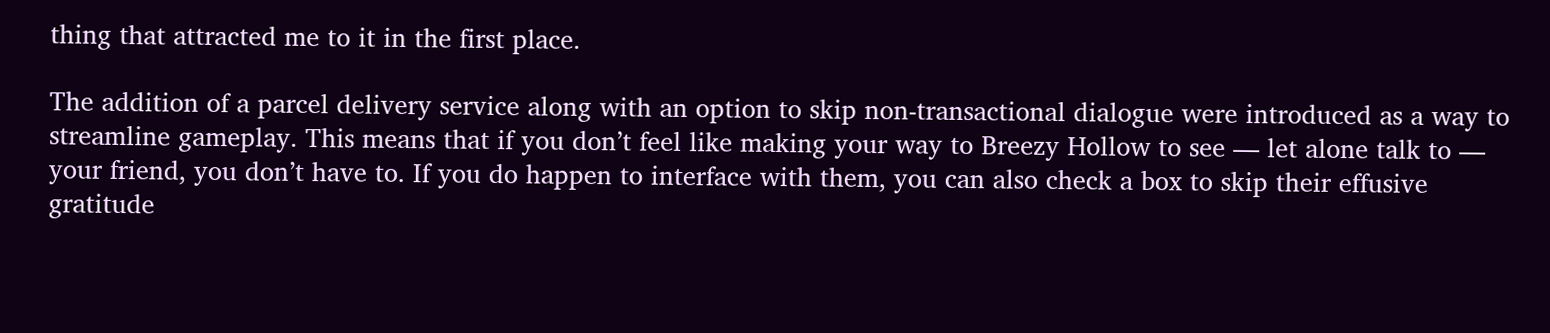thing that attracted me to it in the first place.

The addition of a parcel delivery service along with an option to skip non-transactional dialogue were introduced as a way to streamline gameplay. This means that if you don’t feel like making your way to Breezy Hollow to see — let alone talk to — your friend, you don’t have to. If you do happen to interface with them, you can also check a box to skip their effusive gratitude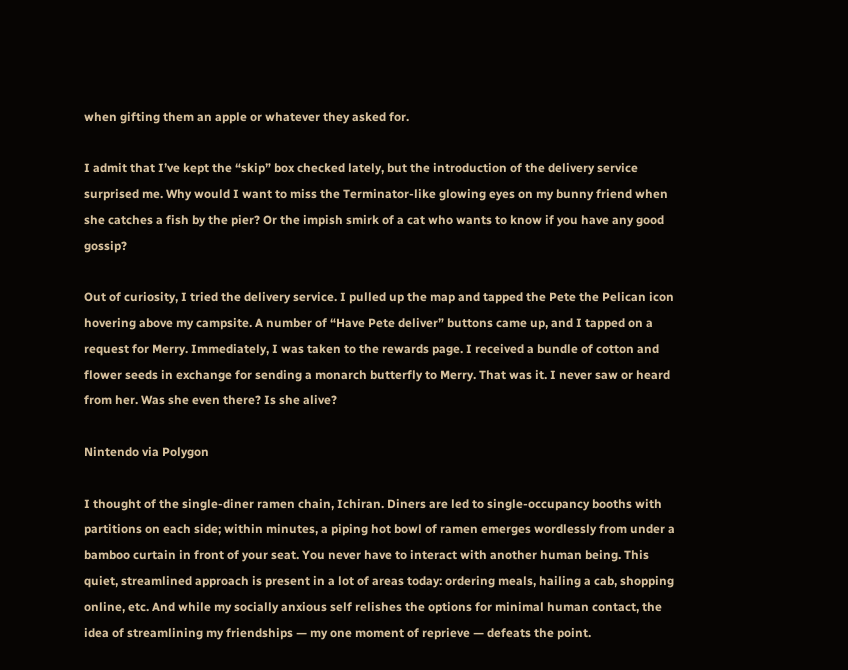when gifting them an apple or whatever they asked for.

I admit that I’ve kept the “skip” box checked lately, but the introduction of the delivery service surprised me. Why would I want to miss the Terminator-like glowing eyes on my bunny friend when she catches a fish by the pier? Or the impish smirk of a cat who wants to know if you have any good gossip?

Out of curiosity, I tried the delivery service. I pulled up the map and tapped the Pete the Pelican icon hovering above my campsite. A number of “Have Pete deliver” buttons came up, and I tapped on a request for Merry. Immediately, I was taken to the rewards page. I received a bundle of cotton and flower seeds in exchange for sending a monarch butterfly to Merry. That was it. I never saw or heard from her. Was she even there? Is she alive?

Nintendo via Polygon

I thought of the single-diner ramen chain, Ichiran. Diners are led to single-occupancy booths with partitions on each side; within minutes, a piping hot bowl of ramen emerges wordlessly from under a bamboo curtain in front of your seat. You never have to interact with another human being. This quiet, streamlined approach is present in a lot of areas today: ordering meals, hailing a cab, shopping online, etc. And while my socially anxious self relishes the options for minimal human contact, the idea of streamlining my friendships — my one moment of reprieve — defeats the point.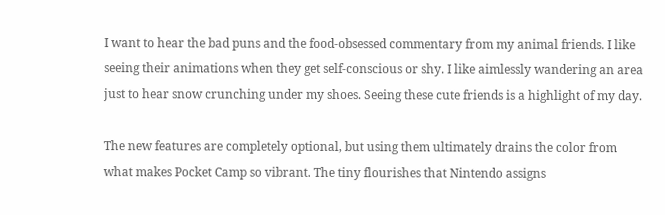I want to hear the bad puns and the food-obsessed commentary from my animal friends. I like seeing their animations when they get self-conscious or shy. I like aimlessly wandering an area just to hear snow crunching under my shoes. Seeing these cute friends is a highlight of my day.

The new features are completely optional, but using them ultimately drains the color from what makes Pocket Camp so vibrant. The tiny flourishes that Nintendo assigns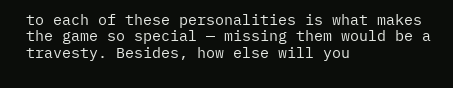to each of these personalities is what makes the game so special — missing them would be a travesty. Besides, how else will you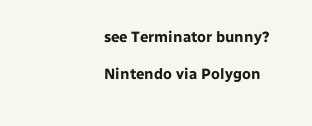see Terminator bunny?

Nintendo via Polygon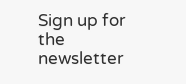Sign up for the newsletter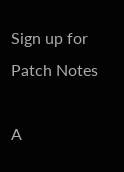Sign up for Patch Notes

A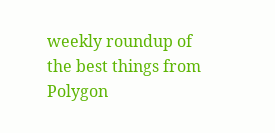weekly roundup of the best things from Polygon